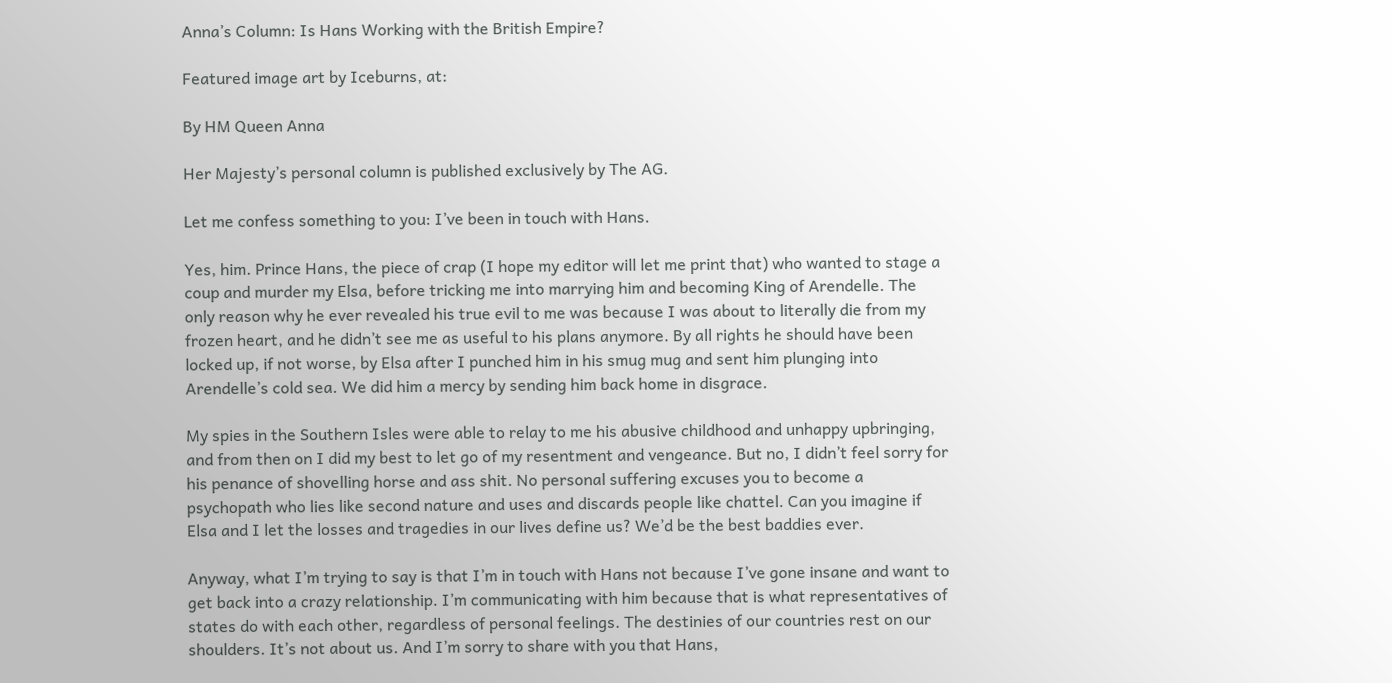Anna’s Column: Is Hans Working with the British Empire?

Featured image art by Iceburns, at:

By HM Queen Anna

Her Majesty’s personal column is published exclusively by The AG.

Let me confess something to you: I’ve been in touch with Hans.

Yes, him. Prince Hans, the piece of crap (I hope my editor will let me print that) who wanted to stage a coup and murder my Elsa, before tricking me into marrying him and becoming King of Arendelle. The only reason why he ever revealed his true evil to me was because I was about to literally die from my frozen heart, and he didn’t see me as useful to his plans anymore. By all rights he should have been locked up, if not worse, by Elsa after I punched him in his smug mug and sent him plunging into Arendelle’s cold sea. We did him a mercy by sending him back home in disgrace.

My spies in the Southern Isles were able to relay to me his abusive childhood and unhappy upbringing, and from then on I did my best to let go of my resentment and vengeance. But no, I didn’t feel sorry for his penance of shovelling horse and ass shit. No personal suffering excuses you to become a psychopath who lies like second nature and uses and discards people like chattel. Can you imagine if Elsa and I let the losses and tragedies in our lives define us? We’d be the best baddies ever.

Anyway, what I’m trying to say is that I’m in touch with Hans not because I’ve gone insane and want to get back into a crazy relationship. I’m communicating with him because that is what representatives of states do with each other, regardless of personal feelings. The destinies of our countries rest on our shoulders. It’s not about us. And I’m sorry to share with you that Hans,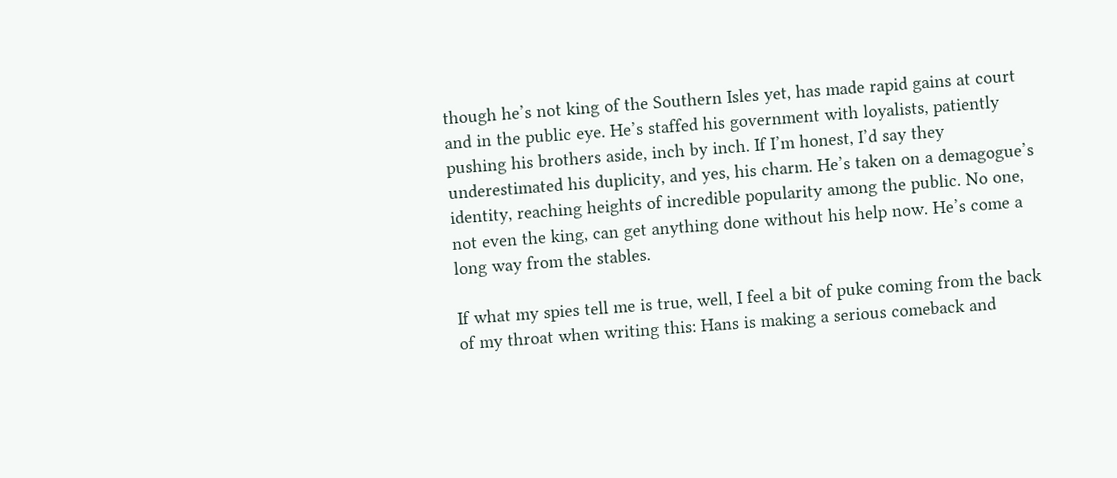though he’s not king of the Southern Isles yet, has made rapid gains at court and in the public eye. He’s staffed his government with loyalists, patiently pushing his brothers aside, inch by inch. If I’m honest, I’d say they underestimated his duplicity, and yes, his charm. He’s taken on a demagogue’s identity, reaching heights of incredible popularity among the public. No one, not even the king, can get anything done without his help now. He’s come a long way from the stables.

If what my spies tell me is true, well, I feel a bit of puke coming from the back of my throat when writing this: Hans is making a serious comeback and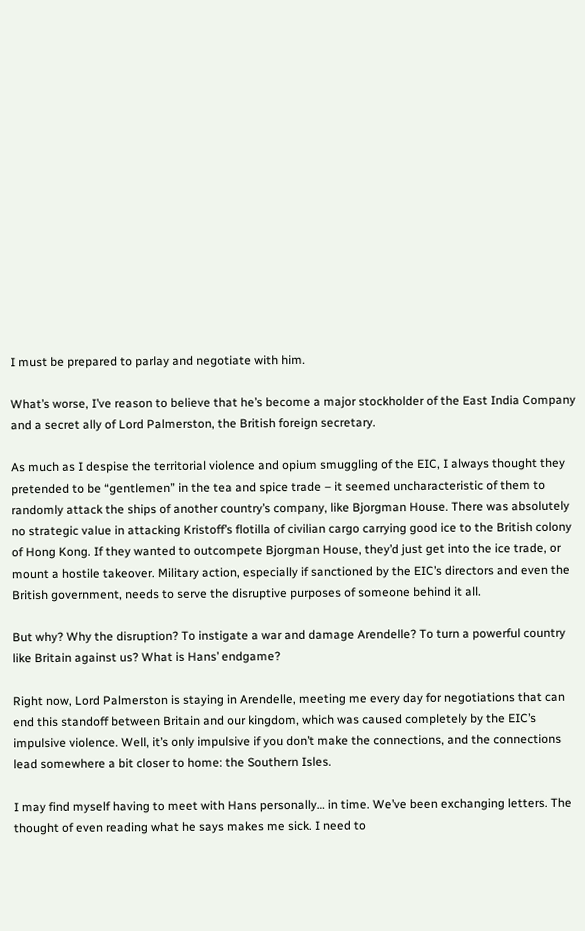I must be prepared to parlay and negotiate with him.

What’s worse, I’ve reason to believe that he’s become a major stockholder of the East India Company and a secret ally of Lord Palmerston, the British foreign secretary.

As much as I despise the territorial violence and opium smuggling of the EIC, I always thought they pretended to be “gentlemen” in the tea and spice trade – it seemed uncharacteristic of them to randomly attack the ships of another country’s company, like Bjorgman House. There was absolutely no strategic value in attacking Kristoff’s flotilla of civilian cargo carrying good ice to the British colony of Hong Kong. If they wanted to outcompete Bjorgman House, they’d just get into the ice trade, or mount a hostile takeover. Military action, especially if sanctioned by the EIC’s directors and even the British government, needs to serve the disruptive purposes of someone behind it all.

But why? Why the disruption? To instigate a war and damage Arendelle? To turn a powerful country like Britain against us? What is Hans’ endgame?

Right now, Lord Palmerston is staying in Arendelle, meeting me every day for negotiations that can end this standoff between Britain and our kingdom, which was caused completely by the EIC’s impulsive violence. Well, it’s only impulsive if you don’t make the connections, and the connections lead somewhere a bit closer to home: the Southern Isles.

I may find myself having to meet with Hans personally… in time. We’ve been exchanging letters. The thought of even reading what he says makes me sick. I need to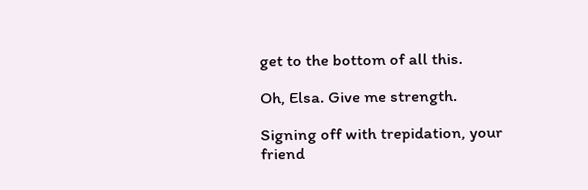get to the bottom of all this.

Oh, Elsa. Give me strength.

Signing off with trepidation, your friend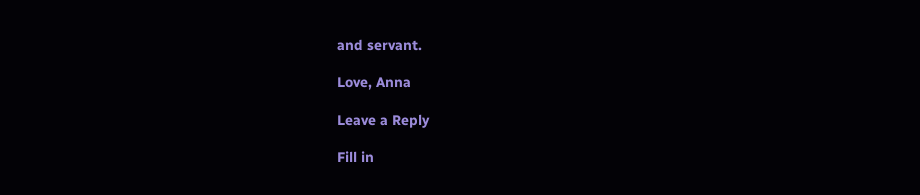and servant.

Love, Anna

Leave a Reply

Fill in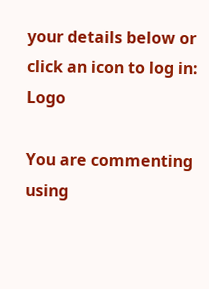your details below or click an icon to log in: Logo

You are commenting using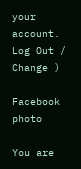your account. Log Out /  Change )

Facebook photo

You are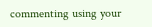commenting using your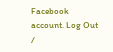Facebook account. Log Out /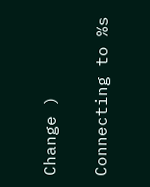Change )

Connecting to %s